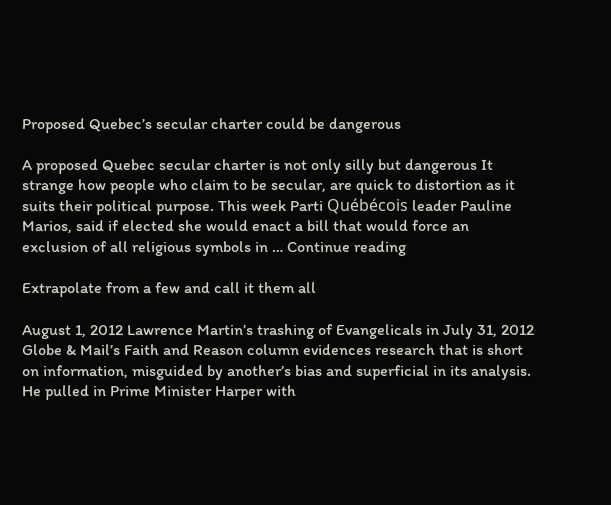Proposed Quebec’s secular charter could be dangerous

A proposed Quebec secular charter is not only silly but dangerous It strange how people who claim to be secular, are quick to distortion as it suits their political purpose. This week Parti Québécois leader Pauline Marios, said if elected she would enact a bill that would force an exclusion of all religious symbols in … Continue reading

Extrapolate from a few and call it them all

August 1, 2012 Lawrence Martin’s trashing of Evangelicals in July 31, 2012 Globe & Mail’s Faith and Reason column evidences research that is short on information, misguided by another’s bias and superficial in its analysis. He pulled in Prime Minister Harper with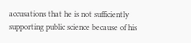accusations that he is not sufficiently supporting public science because of his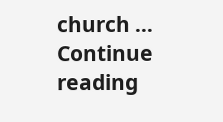church … Continue reading